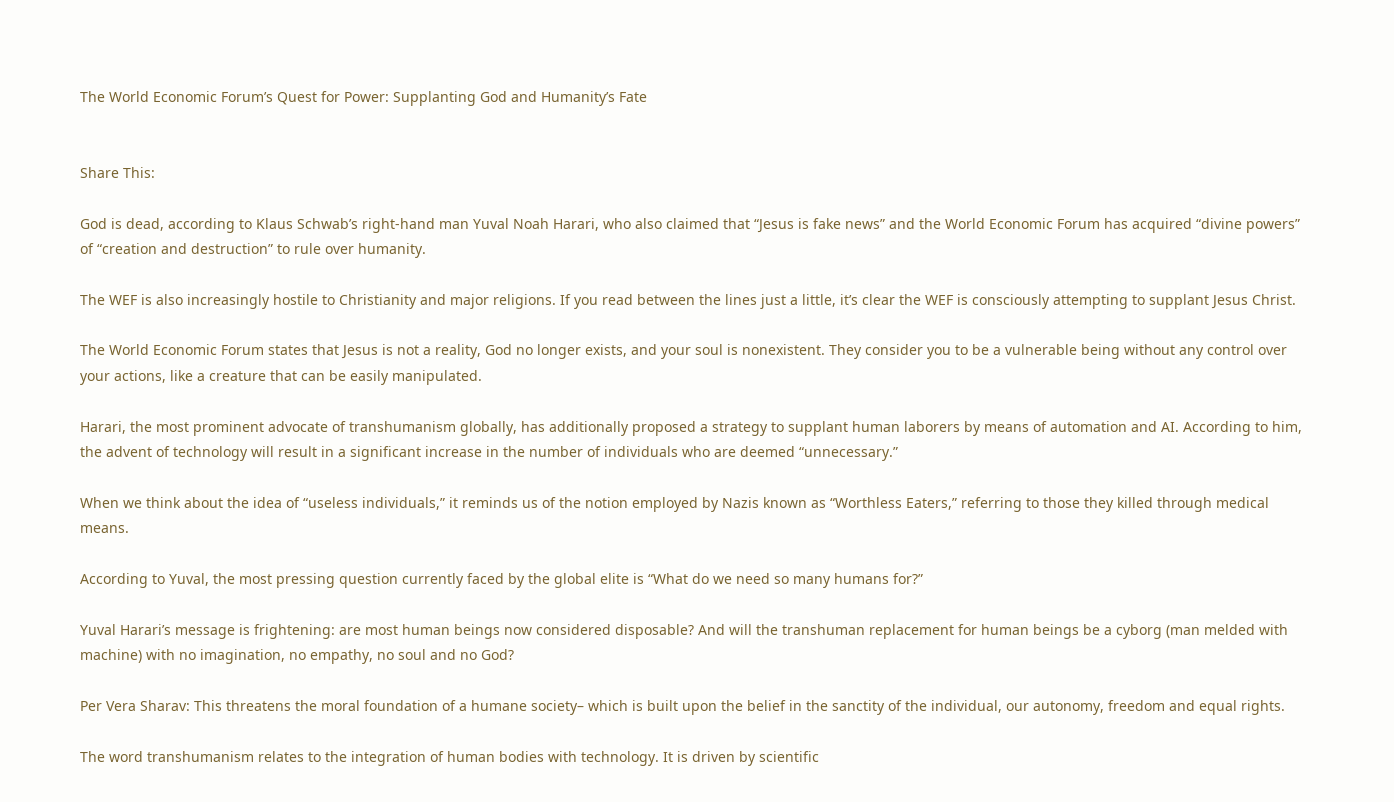The World Economic Forum’s Quest for Power: Supplanting God and Humanity’s Fate


Share This:

God is dead, according to Klaus Schwab’s right-hand man Yuval Noah Harari, who also claimed that “Jesus is fake news” and the World Economic Forum has acquired “divine powers” of “creation and destruction” to rule over humanity.

The WEF is also increasingly hostile to Christianity and major religions. If you read between the lines just a little, it’s clear the WEF is consciously attempting to supplant Jesus Christ.

The World Economic Forum states that Jesus is not a reality, God no longer exists, and your soul is nonexistent. They consider you to be a vulnerable being without any control over your actions, like a creature that can be easily manipulated.

Harari, the most prominent advocate of transhumanism globally, has additionally proposed a strategy to supplant human laborers by means of automation and AI. According to him, the advent of technology will result in a significant increase in the number of individuals who are deemed “unnecessary.”

When we think about the idea of “useless individuals,” it reminds us of the notion employed by Nazis known as “Worthless Eaters,” referring to those they killed through medical means.

According to Yuval, the most pressing question currently faced by the global elite is “What do we need so many humans for?”

Yuval Harari’s message is frightening: are most human beings now considered disposable? And will the transhuman replacement for human beings be a cyborg (man melded with machine) with no imagination, no empathy, no soul and no God?

Per Vera Sharav: This threatens the moral foundation of a humane society– which is built upon the belief in the sanctity of the individual, our autonomy, freedom and equal rights.

The word transhumanism relates to the integration of human bodies with technology. It is driven by scientific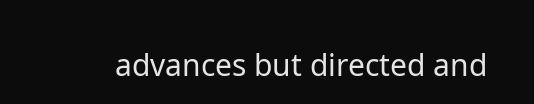advances but directed and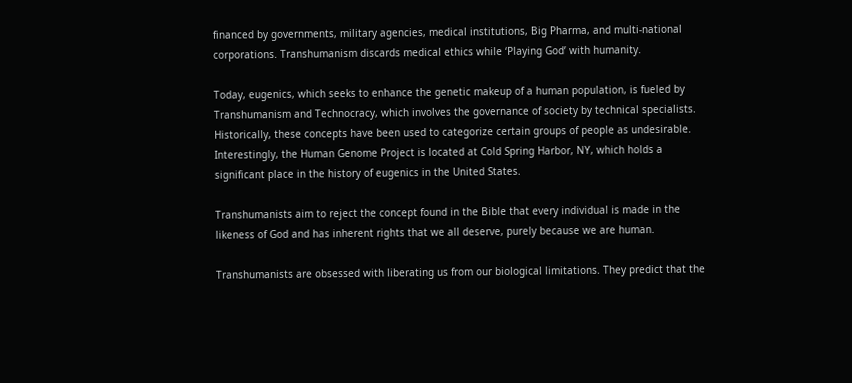financed by governments, military agencies, medical institutions, Big Pharma, and multi-national corporations. Transhumanism discards medical ethics while ‘Playing God’ with humanity.

Today, eugenics, which seeks to enhance the genetic makeup of a human population, is fueled by Transhumanism and Technocracy, which involves the governance of society by technical specialists. Historically, these concepts have been used to categorize certain groups of people as undesirable. Interestingly, the Human Genome Project is located at Cold Spring Harbor, NY, which holds a significant place in the history of eugenics in the United States.

Transhumanists aim to reject the concept found in the Bible that every individual is made in the likeness of God and has inherent rights that we all deserve, purely because we are human.

Transhumanists are obsessed with liberating us from our biological limitations. They predict that the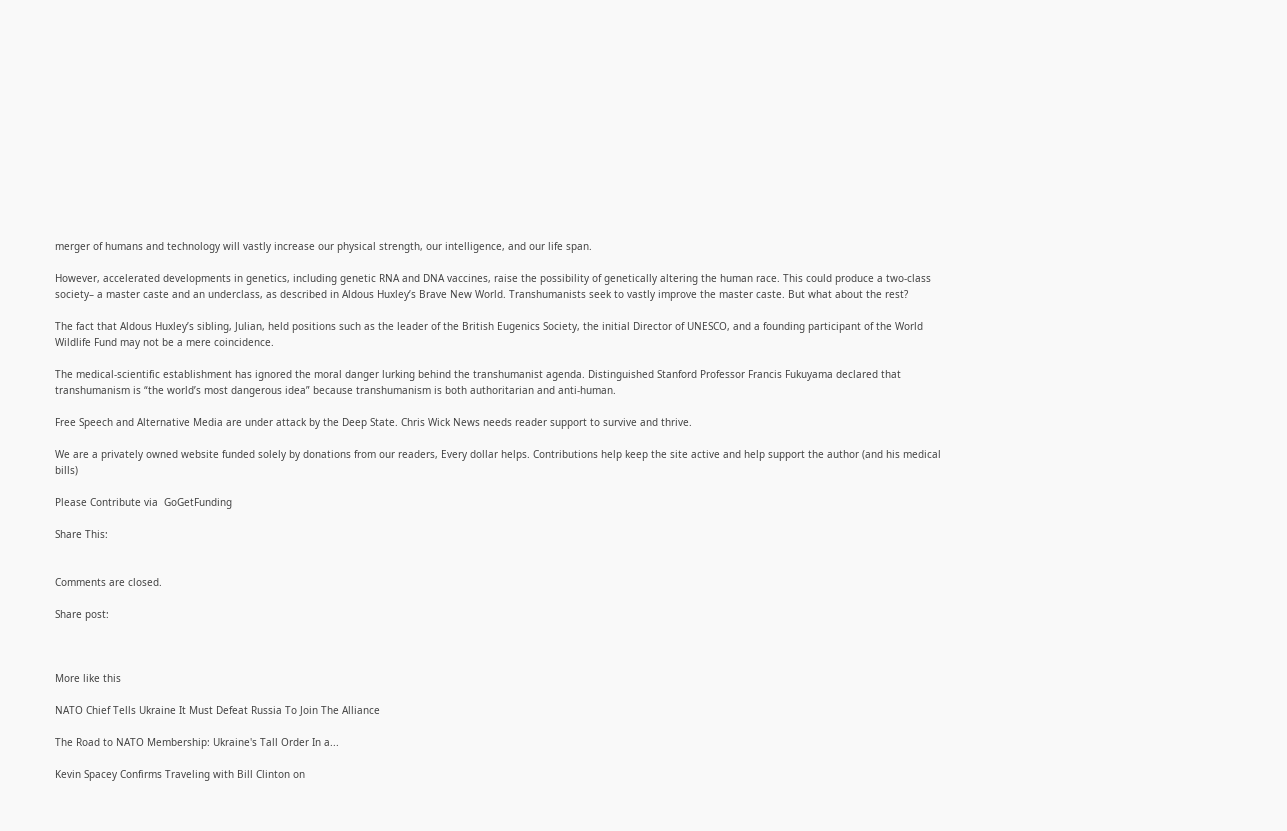merger of humans and technology will vastly increase our physical strength, our intelligence, and our life span.

However, accelerated developments in genetics, including genetic RNA and DNA vaccines, raise the possibility of genetically altering the human race. This could produce a two-class society– a master caste and an underclass, as described in Aldous Huxley’s Brave New World. Transhumanists seek to vastly improve the master caste. But what about the rest?

The fact that Aldous Huxley’s sibling, Julian, held positions such as the leader of the British Eugenics Society, the initial Director of UNESCO, and a founding participant of the World Wildlife Fund may not be a mere coincidence.

The medical-scientific establishment has ignored the moral danger lurking behind the transhumanist agenda. Distinguished Stanford Professor Francis Fukuyama declared that transhumanism is “the world’s most dangerous idea” because transhumanism is both authoritarian and anti-human.

Free Speech and Alternative Media are under attack by the Deep State. Chris Wick News needs reader support to survive and thrive.

We are a privately owned website funded solely by donations from our readers, Every dollar helps. Contributions help keep the site active and help support the author (and his medical bills)

Please Contribute via  GoGetFunding

Share This:


Comments are closed.

Share post:



More like this

NATO Chief Tells Ukraine It Must Defeat Russia To Join The Alliance

The Road to NATO Membership: Ukraine's Tall Order In a...

Kevin Spacey Confirms Traveling with Bill Clinton on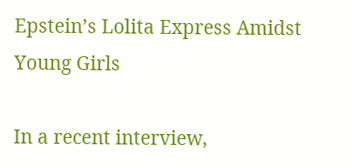Epstein’s Lolita Express Amidst Young Girls

In a recent interview,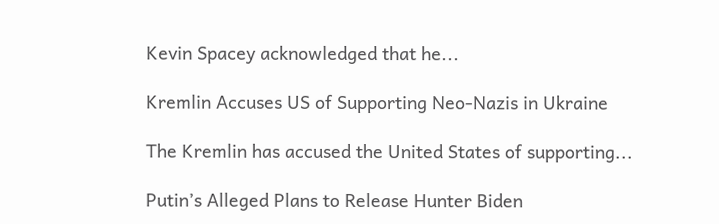Kevin Spacey acknowledged that he...

Kremlin Accuses US of Supporting Neo-Nazis in Ukraine

The Kremlin has accused the United States of supporting...

Putin’s Alleged Plans to Release Hunter Biden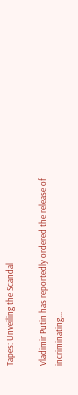Tapes: Unveiling the Scandal

Vladimir Putin has reportedly ordered the release of incriminating...